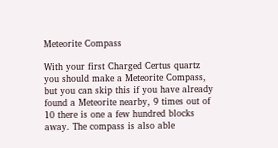Meteorite Compass

With your first Charged Certus quartz you should make a Meteorite Compass, but you can skip this if you have already found a Meteorite nearby, 9 times out of 10 there is one a few hundred blocks away. The compass is also able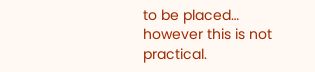to be placed… however this is not practical.